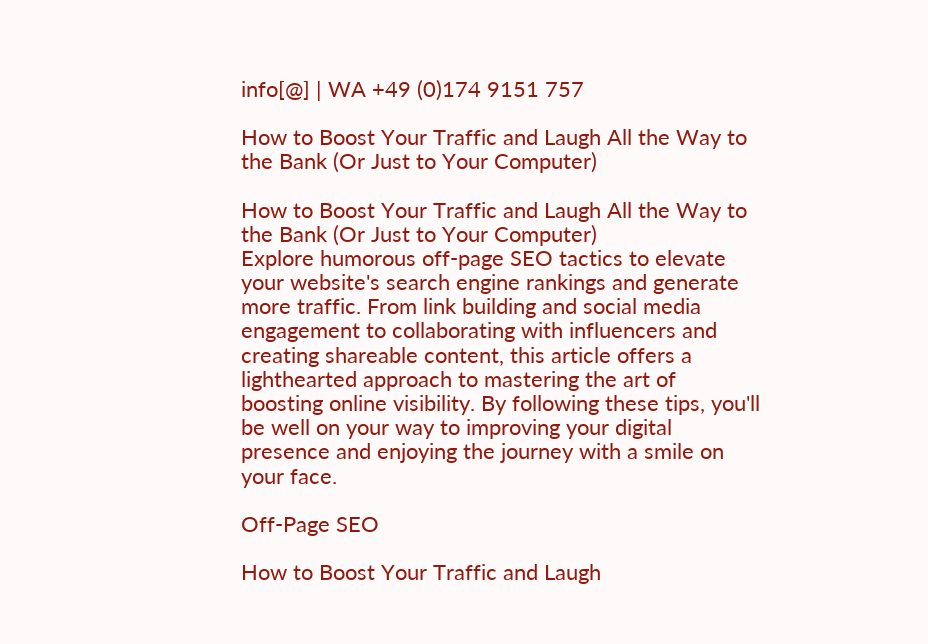info[@] | WA +49 (0)174 9151 757

How to Boost Your Traffic and Laugh All the Way to the Bank (Or Just to Your Computer)

How to Boost Your Traffic and Laugh All the Way to the Bank (Or Just to Your Computer)
Explore humorous off-page SEO tactics to elevate your website's search engine rankings and generate more traffic. From link building and social media engagement to collaborating with influencers and creating shareable content, this article offers a lighthearted approach to mastering the art of boosting online visibility. By following these tips, you'll be well on your way to improving your digital presence and enjoying the journey with a smile on your face.

Off-Page SEO

How to Boost Your Traffic and Laugh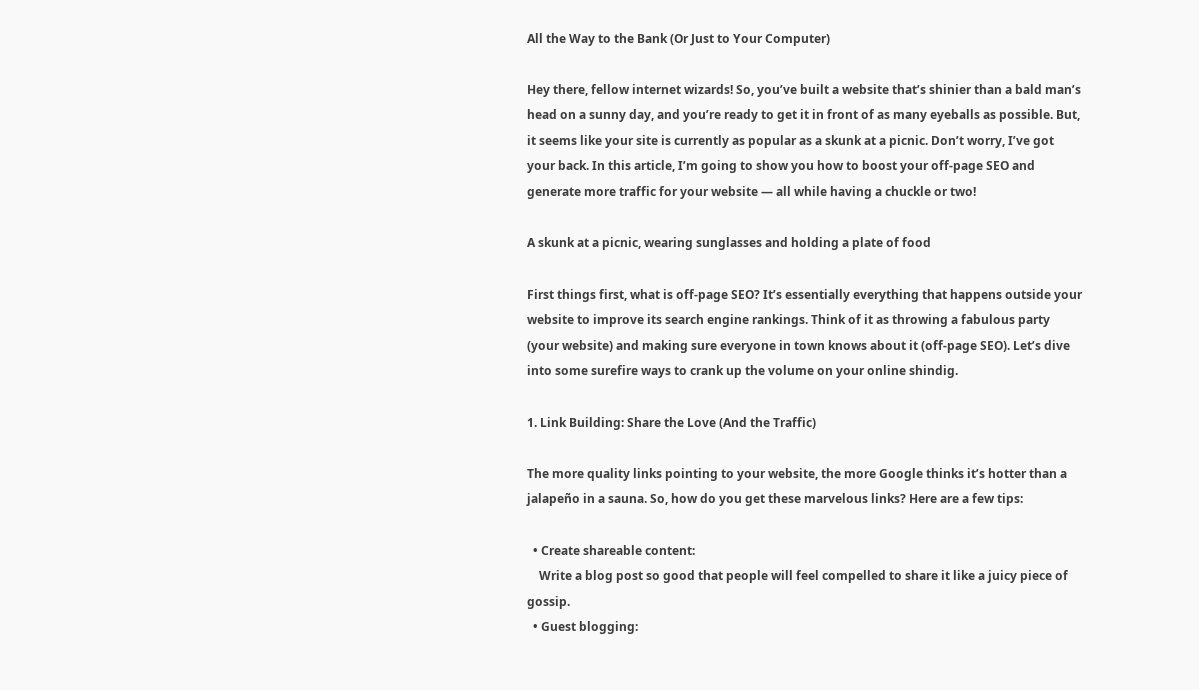All the Way to the Bank (Or Just to Your Computer)

Hey there, fellow internet wizards! So, you’ve built a website that’s shinier than a bald man’s head on a sunny day, and you’re ready to get it in front of as many eyeballs as possible. But, it seems like your site is currently as popular as a skunk at a picnic. Don’t worry, I’ve got your back. In this article, I’m going to show you how to boost your off-page SEO and generate more traffic for your website — all while having a chuckle or two!

A skunk at a picnic, wearing sunglasses and holding a plate of food

First things first, what is off-page SEO? It’s essentially everything that happens outside your website to improve its search engine rankings. Think of it as throwing a fabulous party (your website) and making sure everyone in town knows about it (off-page SEO). Let’s dive into some surefire ways to crank up the volume on your online shindig.

1. Link Building: Share the Love (And the Traffic)

The more quality links pointing to your website, the more Google thinks it’s hotter than a jalapeño in a sauna. So, how do you get these marvelous links? Here are a few tips:

  • Create shareable content:
    Write a blog post so good that people will feel compelled to share it like a juicy piece of gossip.
  • Guest blogging: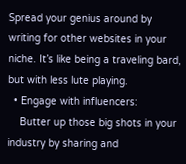Spread your genius around by writing for other websites in your niche. It’s like being a traveling bard, but with less lute playing.
  • Engage with influencers:
    Butter up those big shots in your industry by sharing and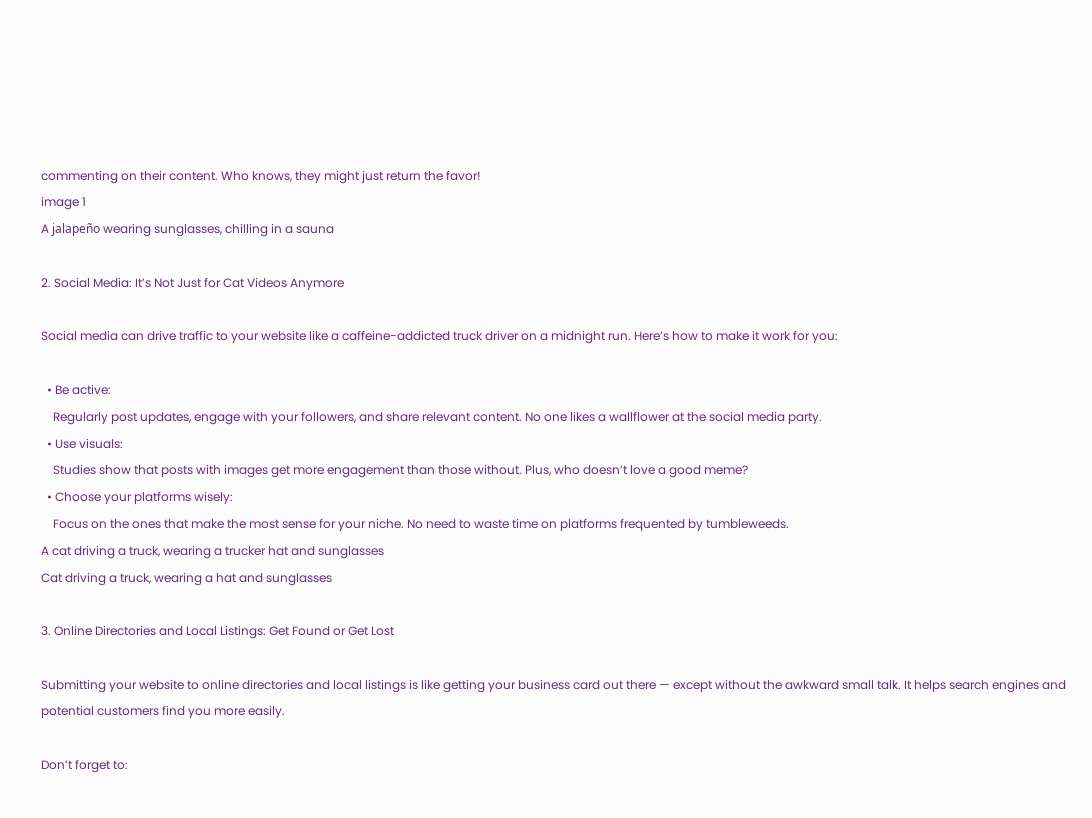commenting on their content. Who knows, they might just return the favor!
image 1
A jalapeño wearing sunglasses, chilling in a sauna

2. Social Media: It’s Not Just for Cat Videos Anymore

Social media can drive traffic to your website like a caffeine-addicted truck driver on a midnight run. Here’s how to make it work for you:

  • Be active:
    Regularly post updates, engage with your followers, and share relevant content. No one likes a wallflower at the social media party.
  • Use visuals:
    Studies show that posts with images get more engagement than those without. Plus, who doesn’t love a good meme?
  • Choose your platforms wisely:
    Focus on the ones that make the most sense for your niche. No need to waste time on platforms frequented by tumbleweeds.
A cat driving a truck, wearing a trucker hat and sunglasses
Cat driving a truck, wearing a hat and sunglasses

3. Online Directories and Local Listings: Get Found or Get Lost

Submitting your website to online directories and local listings is like getting your business card out there — except without the awkward small talk. It helps search engines and potential customers find you more easily.

Don’t forget to: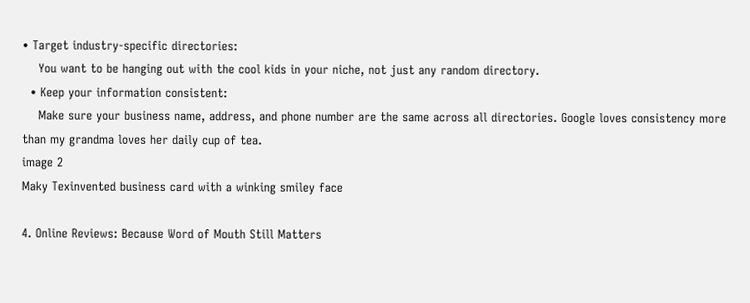• Target industry-specific directories:
    You want to be hanging out with the cool kids in your niche, not just any random directory.
  • Keep your information consistent:
    Make sure your business name, address, and phone number are the same across all directories. Google loves consistency more than my grandma loves her daily cup of tea.
image 2
Maky Texinvented business card with a winking smiley face

4. Online Reviews: Because Word of Mouth Still Matters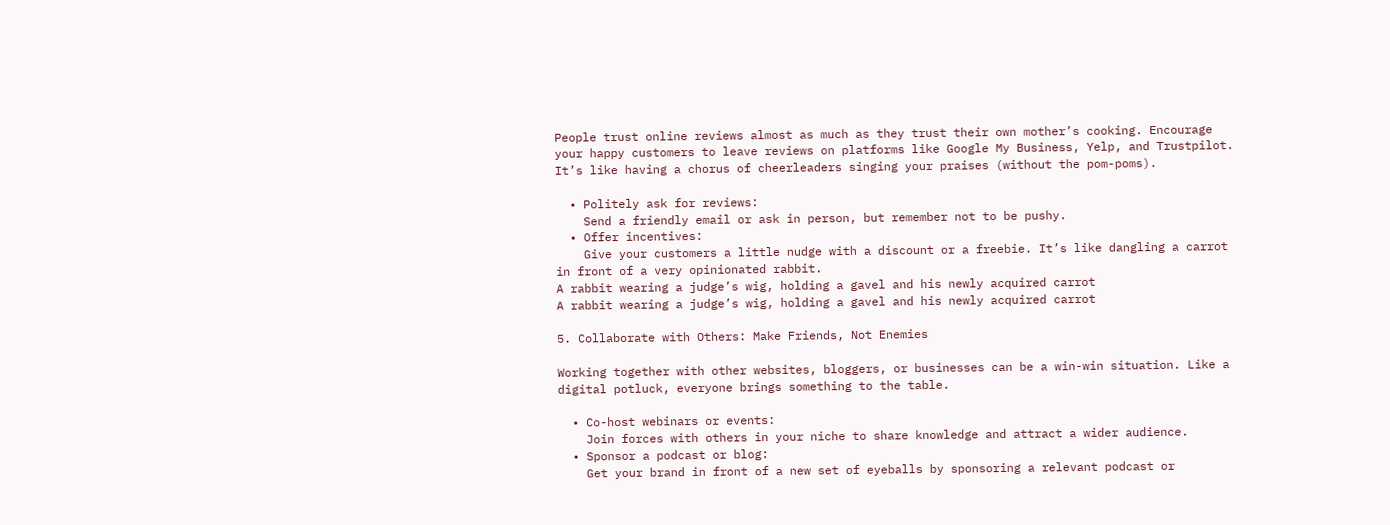People trust online reviews almost as much as they trust their own mother’s cooking. Encourage your happy customers to leave reviews on platforms like Google My Business, Yelp, and Trustpilot. It’s like having a chorus of cheerleaders singing your praises (without the pom-poms).

  • Politely ask for reviews:
    Send a friendly email or ask in person, but remember not to be pushy.
  • Offer incentives:
    Give your customers a little nudge with a discount or a freebie. It’s like dangling a carrot in front of a very opinionated rabbit.
A rabbit wearing a judge’s wig, holding a gavel and his newly acquired carrot
A rabbit wearing a judge’s wig, holding a gavel and his newly acquired carrot

5. Collaborate with Others: Make Friends, Not Enemies

Working together with other websites, bloggers, or businesses can be a win-win situation. Like a digital potluck, everyone brings something to the table.

  • Co-host webinars or events:
    Join forces with others in your niche to share knowledge and attract a wider audience.
  • Sponsor a podcast or blog:
    Get your brand in front of a new set of eyeballs by sponsoring a relevant podcast or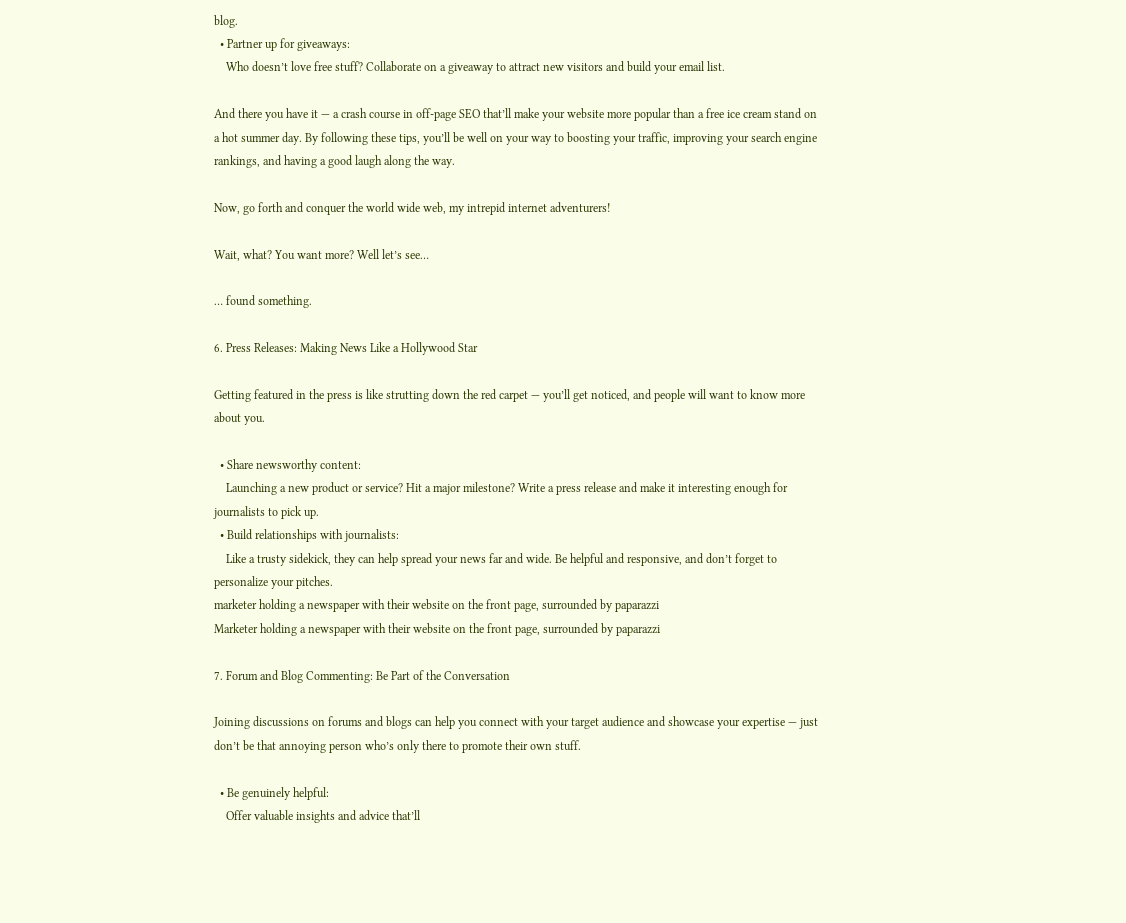blog.
  • Partner up for giveaways:
    Who doesn’t love free stuff? Collaborate on a giveaway to attract new visitors and build your email list.

And there you have it — a crash course in off-page SEO that’ll make your website more popular than a free ice cream stand on a hot summer day. By following these tips, you’ll be well on your way to boosting your traffic, improving your search engine rankings, and having a good laugh along the way.

Now, go forth and conquer the world wide web, my intrepid internet adventurers!

Wait, what? You want more? Well let’s see…

… found something.

6. Press Releases: Making News Like a Hollywood Star

Getting featured in the press is like strutting down the red carpet — you’ll get noticed, and people will want to know more about you.

  • Share newsworthy content:
    Launching a new product or service? Hit a major milestone? Write a press release and make it interesting enough for journalists to pick up.
  • Build relationships with journalists:
    Like a trusty sidekick, they can help spread your news far and wide. Be helpful and responsive, and don’t forget to personalize your pitches.
marketer holding a newspaper with their website on the front page, surrounded by paparazzi
Marketer holding a newspaper with their website on the front page, surrounded by paparazzi

7. Forum and Blog Commenting: Be Part of the Conversation

Joining discussions on forums and blogs can help you connect with your target audience and showcase your expertise — just don’t be that annoying person who’s only there to promote their own stuff.

  • Be genuinely helpful:
    Offer valuable insights and advice that’ll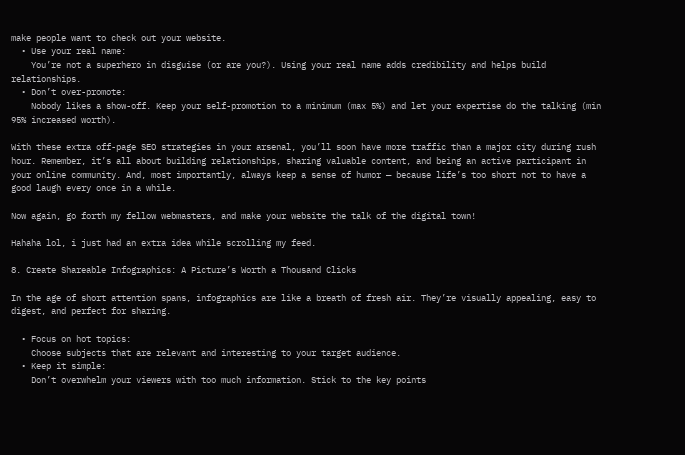make people want to check out your website.
  • Use your real name:
    You’re not a superhero in disguise (or are you?). Using your real name adds credibility and helps build relationships.
  • Don’t over-promote:
    Nobody likes a show-off. Keep your self-promotion to a minimum (max 5%) and let your expertise do the talking (min 95% increased worth).

With these extra off-page SEO strategies in your arsenal, you’ll soon have more traffic than a major city during rush hour. Remember, it’s all about building relationships, sharing valuable content, and being an active participant in your online community. And, most importantly, always keep a sense of humor — because life’s too short not to have a good laugh every once in a while.

Now again, go forth my fellow webmasters, and make your website the talk of the digital town!

Hahaha lol, i just had an extra idea while scrolling my feed.

8. Create Shareable Infographics: A Picture’s Worth a Thousand Clicks

In the age of short attention spans, infographics are like a breath of fresh air. They’re visually appealing, easy to digest, and perfect for sharing.

  • Focus on hot topics:
    Choose subjects that are relevant and interesting to your target audience.
  • Keep it simple:
    Don’t overwhelm your viewers with too much information. Stick to the key points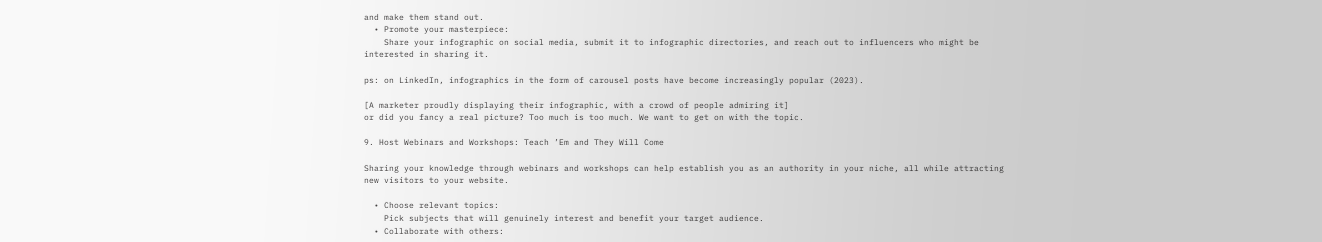and make them stand out.
  • Promote your masterpiece:
    Share your infographic on social media, submit it to infographic directories, and reach out to influencers who might be interested in sharing it.

ps: on LinkedIn, infographics in the form of carousel posts have become increasingly popular (2023).

[A marketer proudly displaying their infographic, with a crowd of people admiring it]
or did you fancy a real picture? Too much is too much. We want to get on with the topic.

9. Host Webinars and Workshops: Teach ’Em and They Will Come

Sharing your knowledge through webinars and workshops can help establish you as an authority in your niche, all while attracting new visitors to your website.

  • Choose relevant topics:
    Pick subjects that will genuinely interest and benefit your target audience.
  • Collaborate with others: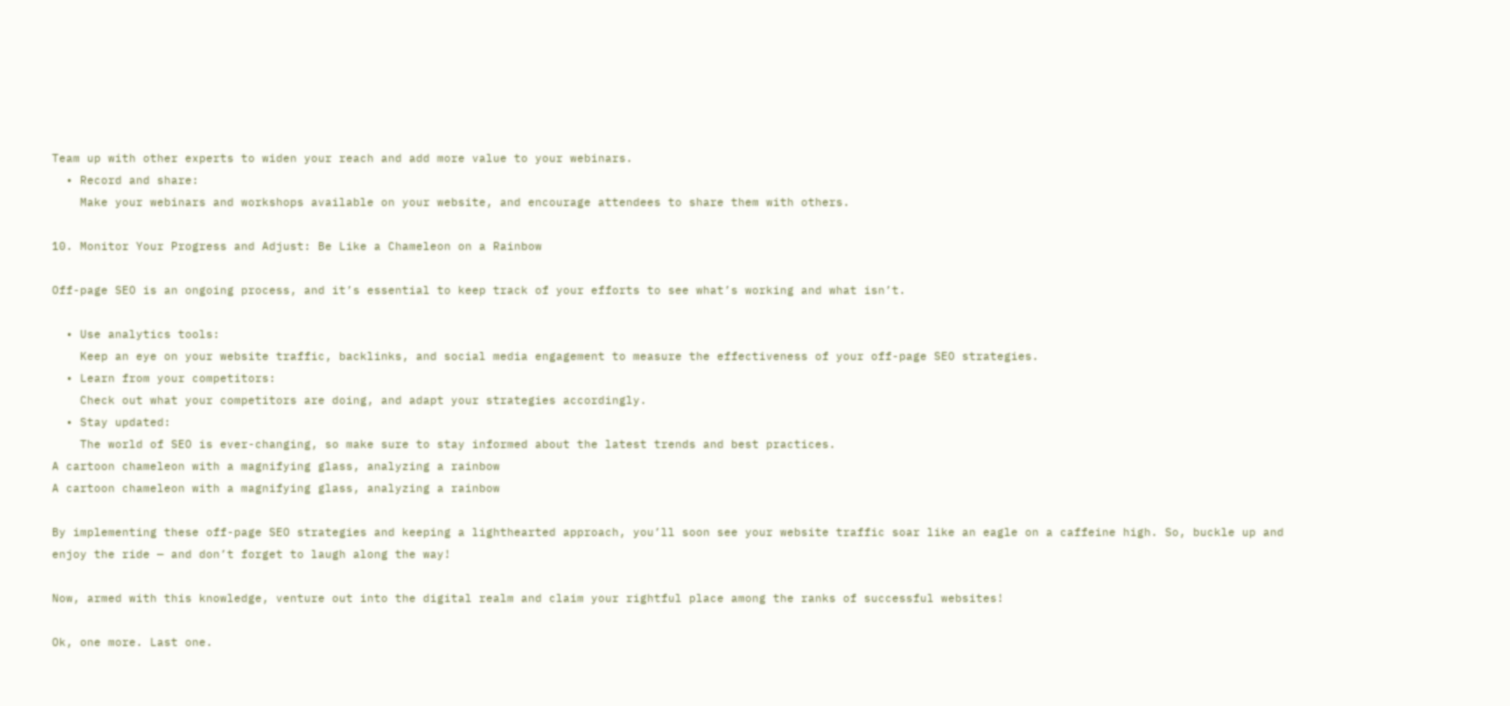Team up with other experts to widen your reach and add more value to your webinars.
  • Record and share:
    Make your webinars and workshops available on your website, and encourage attendees to share them with others.

10. Monitor Your Progress and Adjust: Be Like a Chameleon on a Rainbow

Off-page SEO is an ongoing process, and it’s essential to keep track of your efforts to see what’s working and what isn’t.

  • Use analytics tools:
    Keep an eye on your website traffic, backlinks, and social media engagement to measure the effectiveness of your off-page SEO strategies.
  • Learn from your competitors:
    Check out what your competitors are doing, and adapt your strategies accordingly.
  • Stay updated:
    The world of SEO is ever-changing, so make sure to stay informed about the latest trends and best practices.
A cartoon chameleon with a magnifying glass, analyzing a rainbow
A cartoon chameleon with a magnifying glass, analyzing a rainbow

By implementing these off-page SEO strategies and keeping a lighthearted approach, you’ll soon see your website traffic soar like an eagle on a caffeine high. So, buckle up and enjoy the ride — and don’t forget to laugh along the way!

Now, armed with this knowledge, venture out into the digital realm and claim your rightful place among the ranks of successful websites!

Ok, one more. Last one.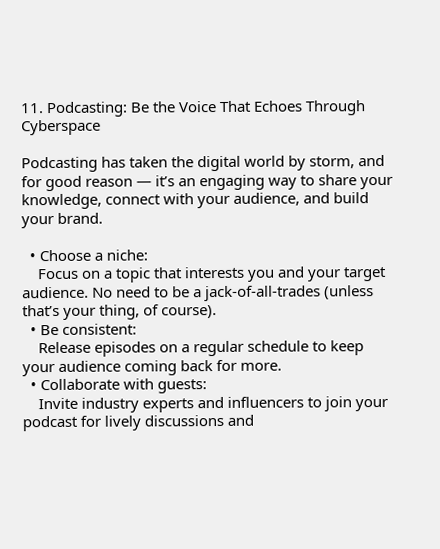11. Podcasting: Be the Voice That Echoes Through Cyberspace

Podcasting has taken the digital world by storm, and for good reason — it’s an engaging way to share your knowledge, connect with your audience, and build your brand.

  • Choose a niche:
    Focus on a topic that interests you and your target audience. No need to be a jack-of-all-trades (unless that’s your thing, of course).
  • Be consistent:
    Release episodes on a regular schedule to keep your audience coming back for more.
  • Collaborate with guests:
    Invite industry experts and influencers to join your podcast for lively discussions and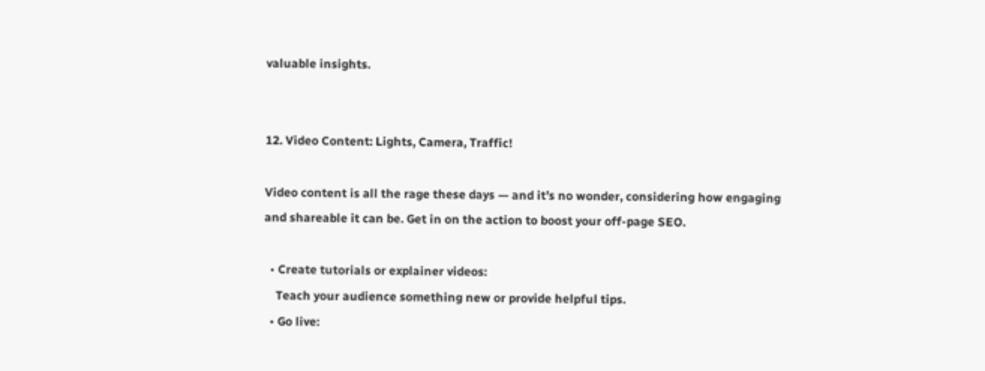valuable insights.


12. Video Content: Lights, Camera, Traffic!

Video content is all the rage these days — and it’s no wonder, considering how engaging and shareable it can be. Get in on the action to boost your off-page SEO.

  • Create tutorials or explainer videos:
    Teach your audience something new or provide helpful tips.
  • Go live: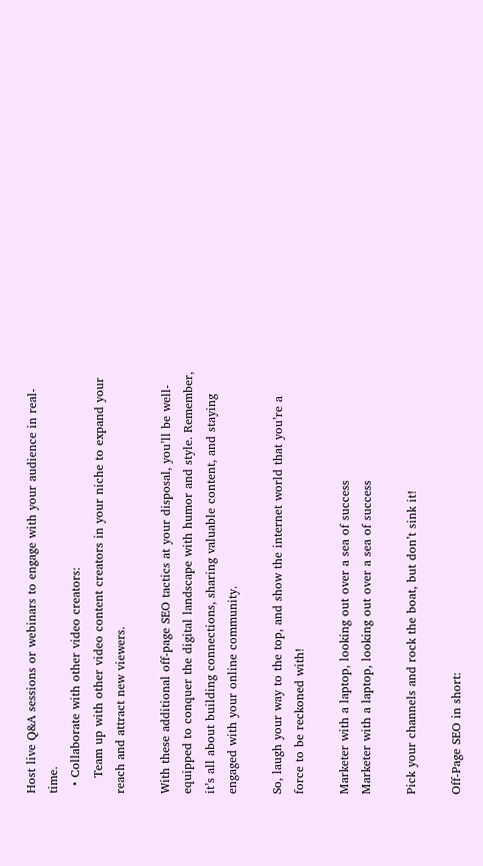Host live Q&A sessions or webinars to engage with your audience in real-time.
  • Collaborate with other video creators:
    Team up with other video content creators in your niche to expand your reach and attract new viewers.

With these additional off-page SEO tactics at your disposal, you’ll be well-equipped to conquer the digital landscape with humor and style. Remember, it’s all about building connections, sharing valuable content, and staying engaged with your online community.

So, laugh your way to the top, and show the internet world that you’re a force to be reckoned with!

Marketer with a laptop, looking out over a sea of success
Marketer with a laptop, looking out over a sea of success

Pick your channels and rock the boat, but don’t sink it!

Off-Page SEO in short: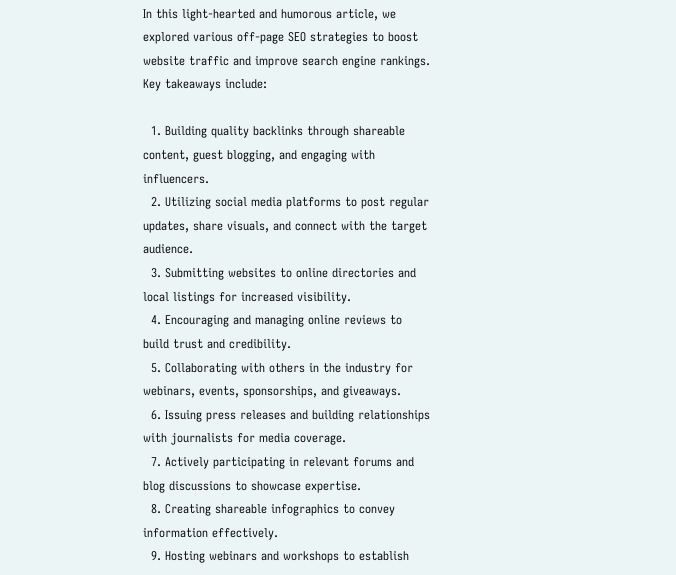In this light-hearted and humorous article, we explored various off-page SEO strategies to boost website traffic and improve search engine rankings. Key takeaways include:

  1. Building quality backlinks through shareable content, guest blogging, and engaging with influencers.
  2. Utilizing social media platforms to post regular updates, share visuals, and connect with the target audience.
  3. Submitting websites to online directories and local listings for increased visibility.
  4. Encouraging and managing online reviews to build trust and credibility.
  5. Collaborating with others in the industry for webinars, events, sponsorships, and giveaways.
  6. Issuing press releases and building relationships with journalists for media coverage.
  7. Actively participating in relevant forums and blog discussions to showcase expertise.
  8. Creating shareable infographics to convey information effectively.
  9. Hosting webinars and workshops to establish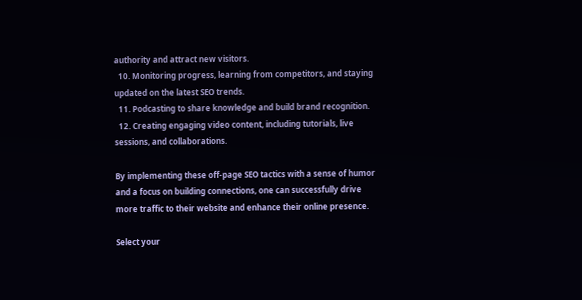authority and attract new visitors.
  10. Monitoring progress, learning from competitors, and staying updated on the latest SEO trends.
  11. Podcasting to share knowledge and build brand recognition.
  12. Creating engaging video content, including tutorials, live sessions, and collaborations.

By implementing these off-page SEO tactics with a sense of humor and a focus on building connections, one can successfully drive more traffic to their website and enhance their online presence.

Select your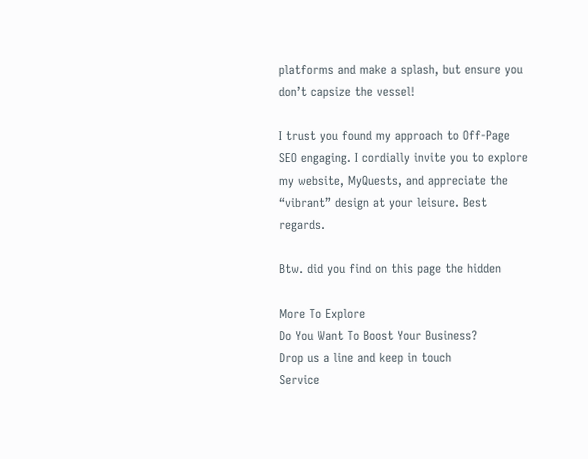platforms and make a splash, but ensure you don’t capsize the vessel!

I trust you found my approach to Off-Page SEO engaging. I cordially invite you to explore my website, MyQuests, and appreciate the “vibrant” design at your leisure. Best regards.

Btw. did you find on this page the hidden

More To Explore
Do You Want To Boost Your Business?
Drop us a line and keep in touch
Service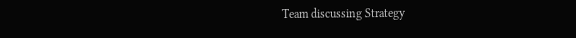Team discussing Strategy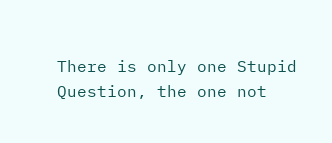There is only one Stupid Question, the one not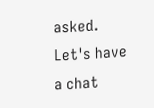asked.
Let's have a chat